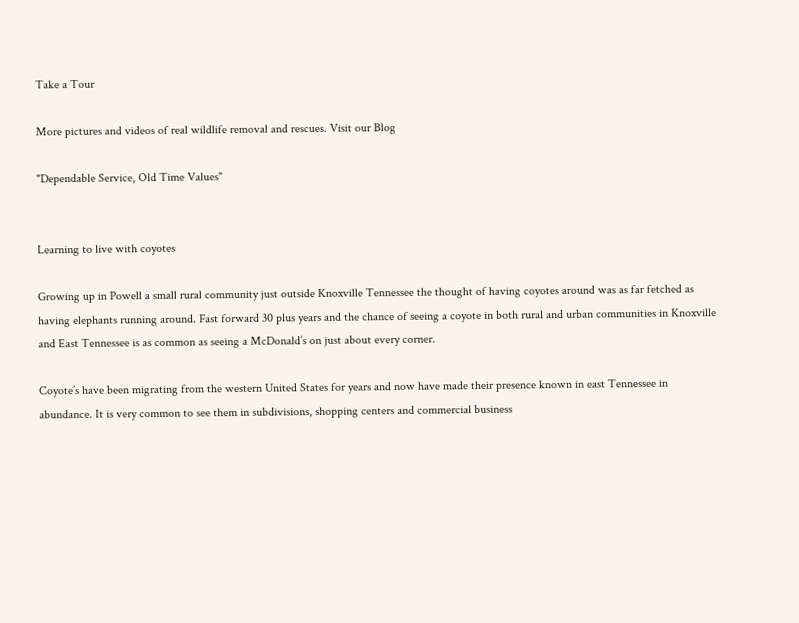Take a Tour

More pictures and videos of real wildlife removal and rescues. Visit our Blog

"Dependable Service, Old Time Values"


Learning to live with coyotes

Growing up in Powell a small rural community just outside Knoxville Tennessee the thought of having coyotes around was as far fetched as having elephants running around. Fast forward 30 plus years and the chance of seeing a coyote in both rural and urban communities in Knoxville and East Tennessee is as common as seeing a McDonald’s on just about every corner.

Coyote’s have been migrating from the western United States for years and now have made their presence known in east Tennessee in abundance. It is very common to see them in subdivisions, shopping centers and commercial business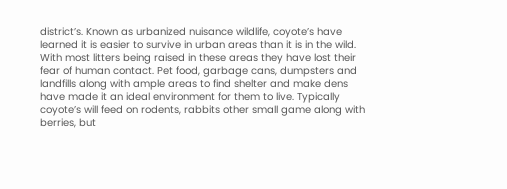district’s. Known as urbanized nuisance wildlife, coyote’s have learned it is easier to survive in urban areas than it is in the wild. With most litters being raised in these areas they have lost their fear of human contact. Pet food, garbage cans, dumpsters and landfills along with ample areas to find shelter and make dens have made it an ideal environment for them to live. Typically coyote’s will feed on rodents, rabbits other small game along with berries, but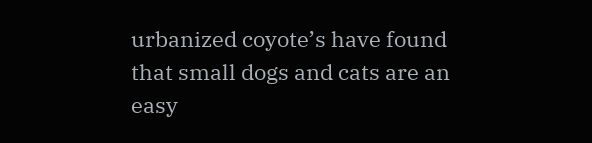urbanized coyote’s have found that small dogs and cats are an easy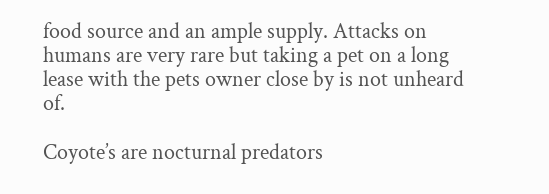food source and an ample supply. Attacks on humans are very rare but taking a pet on a long lease with the pets owner close by is not unheard of.

Coyote’s are nocturnal predators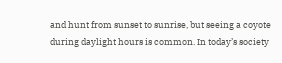and hunt from sunset to sunrise, but seeing a coyote during daylight hours is common. In today’s society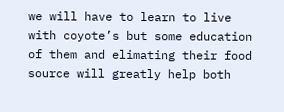we will have to learn to live with coyote’s but some education of them and elimating their food source will greatly help both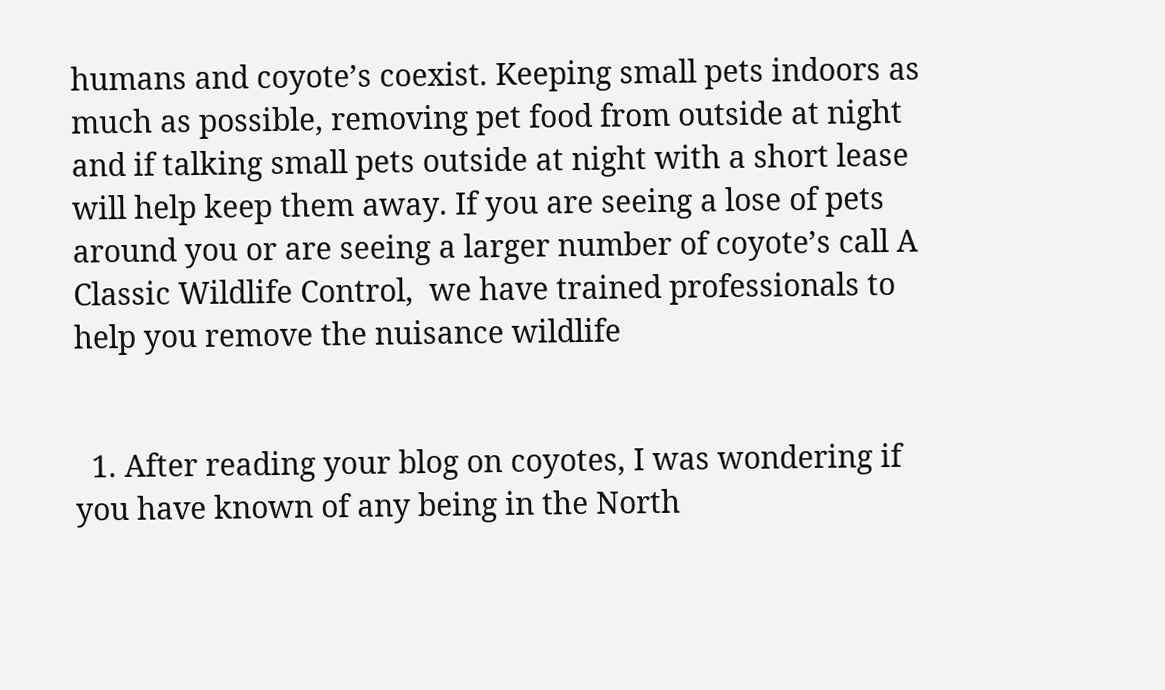humans and coyote’s coexist. Keeping small pets indoors as much as possible, removing pet food from outside at night and if talking small pets outside at night with a short lease will help keep them away. If you are seeing a lose of pets around you or are seeing a larger number of coyote’s call A Classic Wildlife Control,  we have trained professionals to help you remove the nuisance wildlife


  1. After reading your blog on coyotes, I was wondering if you have known of any being in the North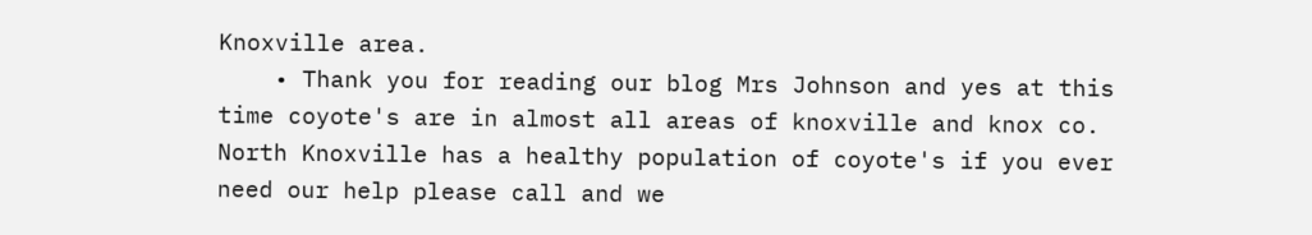Knoxville area.
    • Thank you for reading our blog Mrs Johnson and yes at this time coyote's are in almost all areas of knoxville and knox co. North Knoxville has a healthy population of coyote's if you ever need our help please call and we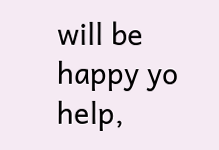will be happy yo help,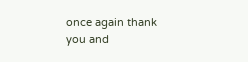once again thank you and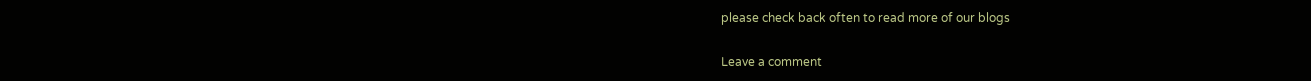please check back often to read more of our blogs

Leave a comment